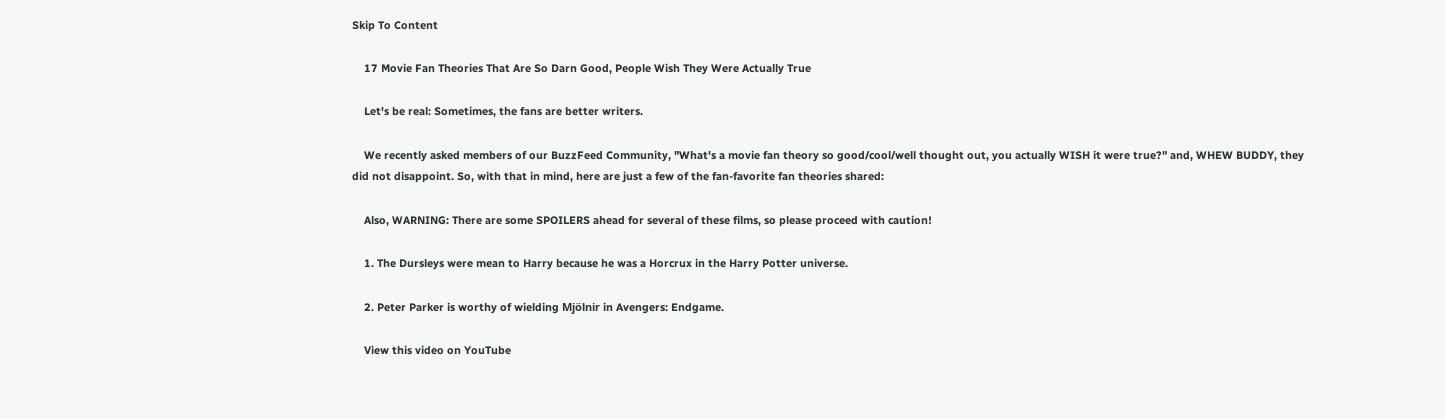Skip To Content

    17 Movie Fan Theories That Are So Darn Good, People Wish They Were Actually True

    Let's be real: Sometimes, the fans are better writers.

    We recently asked members of our BuzzFeed Community, "What's a movie fan theory so good/cool/well thought out, you actually WISH it were true?" and, WHEW BUDDY, they did not disappoint. So, with that in mind, here are just a few of the fan-favorite fan theories shared:

    Also, WARNING: There are some SPOILERS ahead for several of these films, so please proceed with caution!

    1. The Dursleys were mean to Harry because he was a Horcrux in the Harry Potter universe.

    2. Peter Parker is worthy of wielding Mjölnir in Avengers: Endgame.

    View this video on YouTube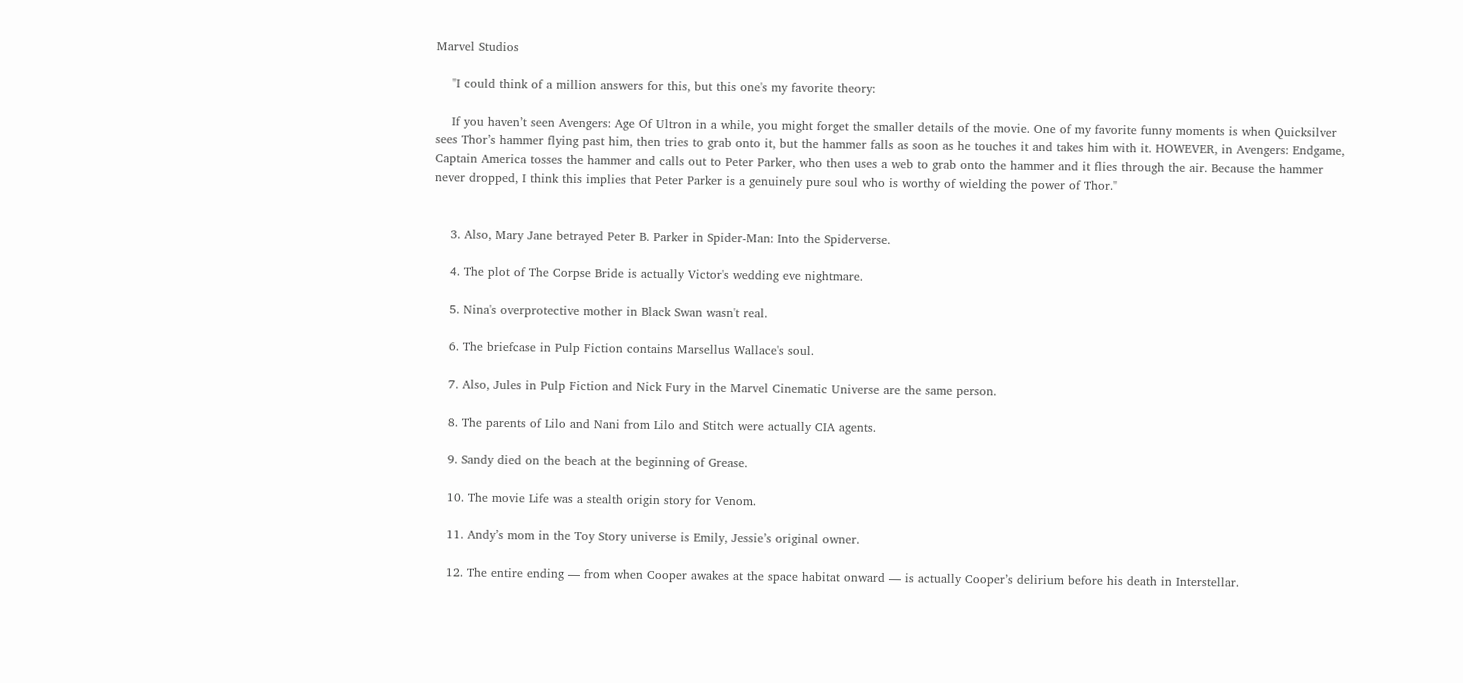Marvel Studios

    "I could think of a million answers for this, but this one's my favorite theory:

    If you haven’t seen Avengers: Age Of Ultron in a while, you might forget the smaller details of the movie. One of my favorite funny moments is when Quicksilver sees Thor’s hammer flying past him, then tries to grab onto it, but the hammer falls as soon as he touches it and takes him with it. HOWEVER, in Avengers: Endgame, Captain America tosses the hammer and calls out to Peter Parker, who then uses a web to grab onto the hammer and it flies through the air. Because the hammer never dropped, I think this implies that Peter Parker is a genuinely pure soul who is worthy of wielding the power of Thor."


    3. Also, Mary Jane betrayed Peter B. Parker in Spider-Man: Into the Spiderverse.

    4. The plot of The Corpse Bride is actually Victor's wedding eve nightmare.

    5. Nina's overprotective mother in Black Swan wasn't real.

    6. The briefcase in Pulp Fiction contains Marsellus Wallace's soul.

    7. Also, Jules in Pulp Fiction and Nick Fury in the Marvel Cinematic Universe are the same person.

    8. The parents of Lilo and Nani from Lilo and Stitch were actually CIA agents.

    9. Sandy died on the beach at the beginning of Grease.

    10. The movie Life was a stealth origin story for Venom.

    11. Andy’s mom in the Toy Story universe is Emily, Jessie’s original owner.

    12. The entire ending — from when Cooper awakes at the space habitat onward — is actually Cooper’s delirium before his death in Interstellar.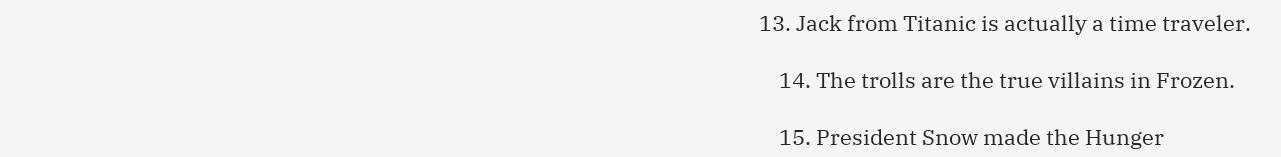13. Jack from Titanic is actually a time traveler.

    14. The trolls are the true villains in Frozen.

    15. President Snow made the Hunger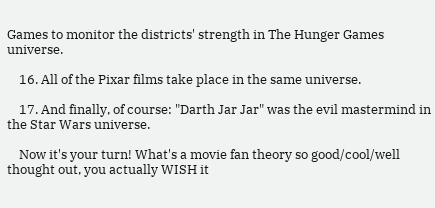Games to monitor the districts' strength in The Hunger Games universe.

    16. All of the Pixar films take place in the same universe.

    17. And finally, of course: "Darth Jar Jar" was the evil mastermind in the Star Wars universe.

    Now it's your turn! What's a movie fan theory so good/cool/well thought out, you actually WISH it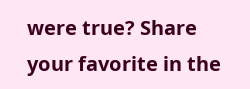were true? Share your favorite in the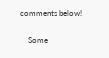comments below!

    Some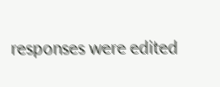responses were edited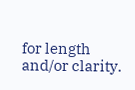for length and/or clarity.